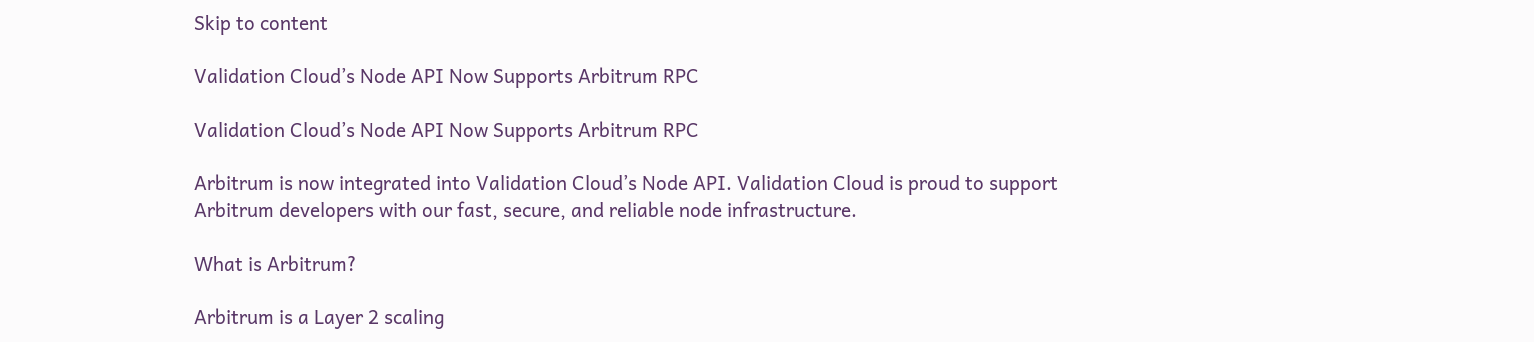Skip to content

Validation Cloud’s Node API Now Supports Arbitrum RPC

Validation Cloud’s Node API Now Supports Arbitrum RPC

Arbitrum is now integrated into Validation Cloud’s Node API. Validation Cloud is proud to support Arbitrum developers with our fast, secure, and reliable node infrastructure.

What is Arbitrum?

Arbitrum is a Layer 2 scaling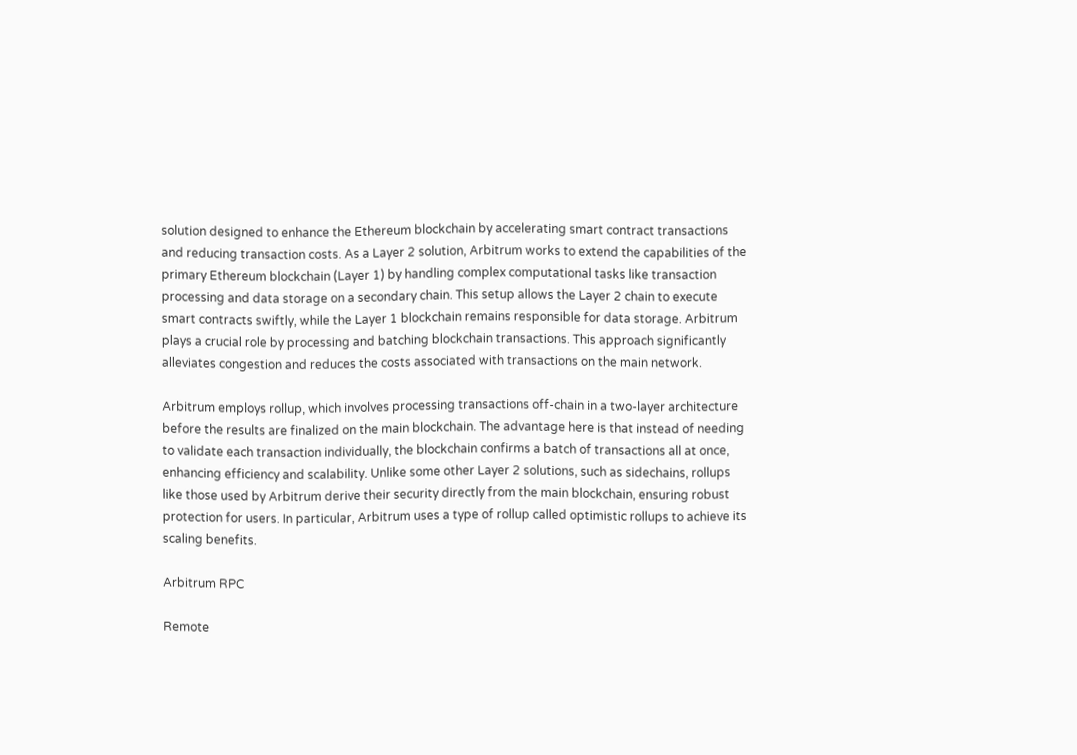solution designed to enhance the Ethereum blockchain by accelerating smart contract transactions and reducing transaction costs. As a Layer 2 solution, Arbitrum works to extend the capabilities of the primary Ethereum blockchain (Layer 1) by handling complex computational tasks like transaction processing and data storage on a secondary chain. This setup allows the Layer 2 chain to execute smart contracts swiftly, while the Layer 1 blockchain remains responsible for data storage. Arbitrum plays a crucial role by processing and batching blockchain transactions. This approach significantly alleviates congestion and reduces the costs associated with transactions on the main network.

Arbitrum employs rollup, which involves processing transactions off-chain in a two-layer architecture before the results are finalized on the main blockchain. The advantage here is that instead of needing to validate each transaction individually, the blockchain confirms a batch of transactions all at once, enhancing efficiency and scalability. Unlike some other Layer 2 solutions, such as sidechains, rollups like those used by Arbitrum derive their security directly from the main blockchain, ensuring robust protection for users. In particular, Arbitrum uses a type of rollup called optimistic rollups to achieve its scaling benefits.

Arbitrum RPC

Remote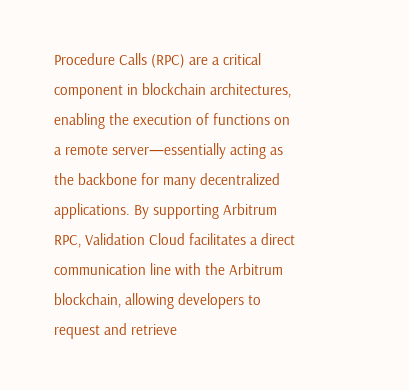Procedure Calls (RPC) are a critical component in blockchain architectures, enabling the execution of functions on a remote server—essentially acting as the backbone for many decentralized applications. By supporting Arbitrum RPC, Validation Cloud facilitates a direct communication line with the Arbitrum blockchain, allowing developers to request and retrieve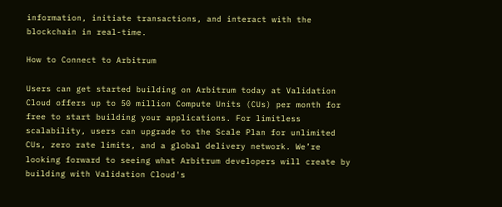information, initiate transactions, and interact with the blockchain in real-time.

How to Connect to Arbitrum

Users can get started building on Arbitrum today at Validation Cloud offers up to 50 million Compute Units (CUs) per month for free to start building your applications. For limitless scalability, users can upgrade to the Scale Plan for unlimited CUs, zero rate limits, and a global delivery network. We’re looking forward to seeing what Arbitrum developers will create by building with Validation Cloud's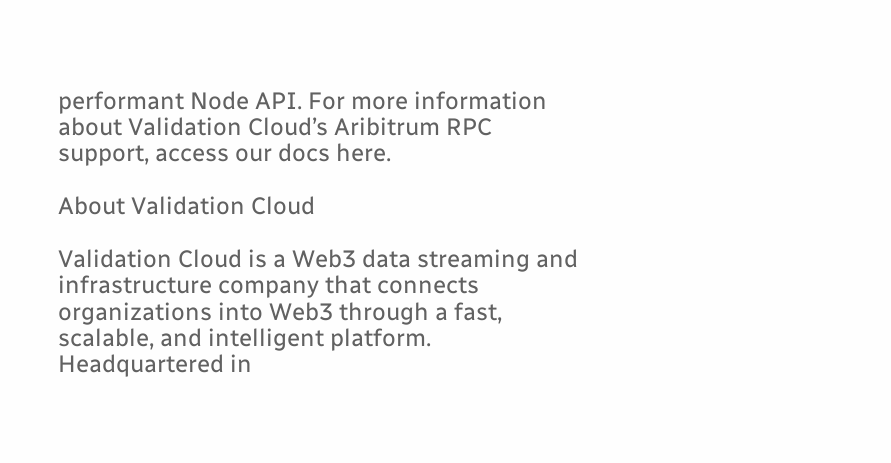performant Node API. For more information about Validation Cloud’s Aribitrum RPC support, access our docs here.

About Validation Cloud

Validation Cloud is a Web3 data streaming and infrastructure company that connects organizations into Web3 through a fast, scalable, and intelligent platform. Headquartered in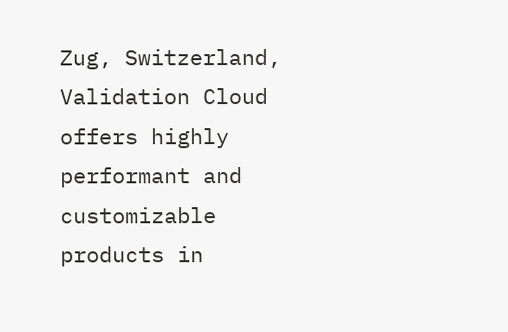Zug, Switzerland, Validation Cloud offers highly performant and customizable products in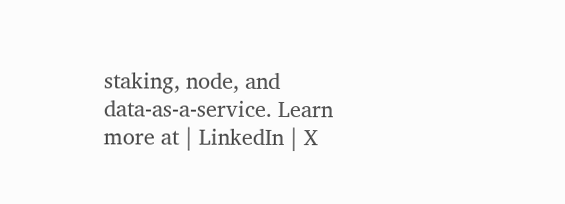staking, node, and data-as-a-service. Learn more at | LinkedIn | X